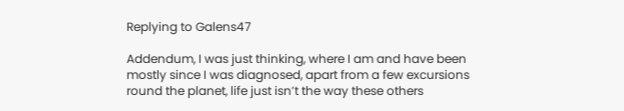Replying to Galens47

Addendum, I was just thinking, where I am and have been mostly since I was diagnosed, apart from a few excursions round the planet, life just isn’t the way these others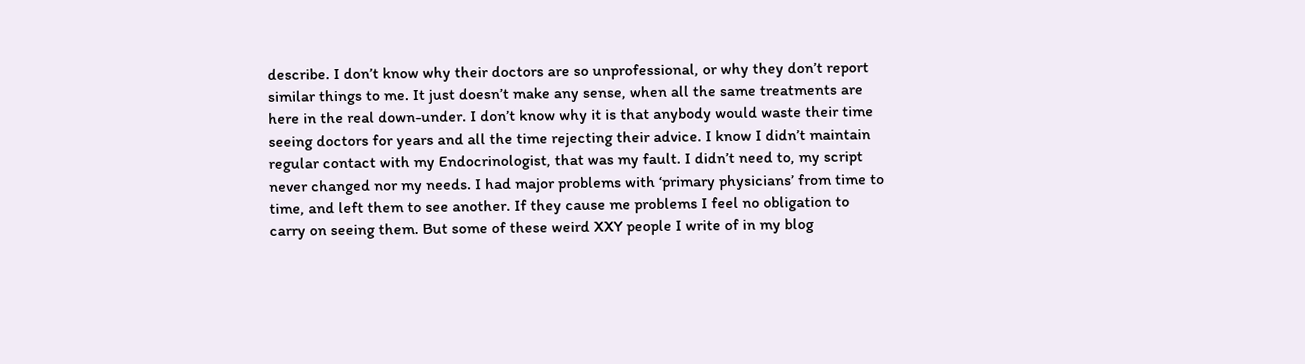describe. I don’t know why their doctors are so unprofessional, or why they don’t report similar things to me. It just doesn’t make any sense, when all the same treatments are here in the real down-under. I don’t know why it is that anybody would waste their time seeing doctors for years and all the time rejecting their advice. I know I didn’t maintain regular contact with my Endocrinologist, that was my fault. I didn’t need to, my script never changed nor my needs. I had major problems with ‘primary physicians’ from time to time, and left them to see another. If they cause me problems I feel no obligation to carry on seeing them. But some of these weird XXY people I write of in my blog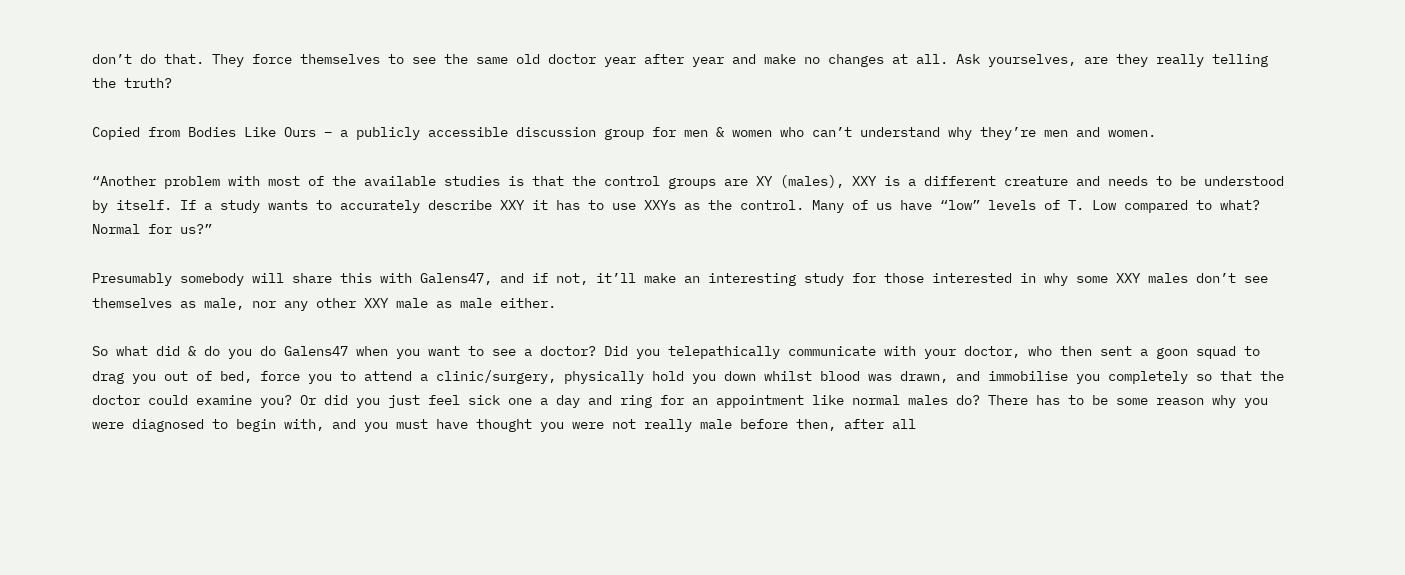don’t do that. They force themselves to see the same old doctor year after year and make no changes at all. Ask yourselves, are they really telling the truth?

Copied from Bodies Like Ours – a publicly accessible discussion group for men & women who can’t understand why they’re men and women.

“Another problem with most of the available studies is that the control groups are XY (males), XXY is a different creature and needs to be understood by itself. If a study wants to accurately describe XXY it has to use XXYs as the control. Many of us have “low” levels of T. Low compared to what? Normal for us?”

Presumably somebody will share this with Galens47, and if not, it’ll make an interesting study for those interested in why some XXY males don’t see themselves as male, nor any other XXY male as male either.

So what did & do you do Galens47 when you want to see a doctor? Did you telepathically communicate with your doctor, who then sent a goon squad to drag you out of bed, force you to attend a clinic/surgery, physically hold you down whilst blood was drawn, and immobilise you completely so that the doctor could examine you? Or did you just feel sick one a day and ring for an appointment like normal males do? There has to be some reason why you were diagnosed to begin with, and you must have thought you were not really male before then, after all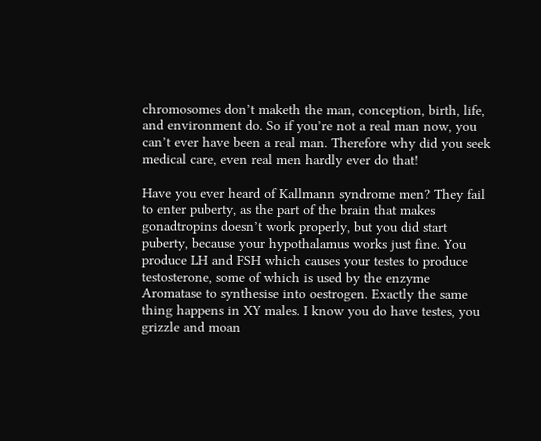chromosomes don’t maketh the man, conception, birth, life, and environment do. So if you’re not a real man now, you can’t ever have been a real man. Therefore why did you seek medical care, even real men hardly ever do that!

Have you ever heard of Kallmann syndrome men? They fail to enter puberty, as the part of the brain that makes gonadtropins doesn’t work properly, but you did start puberty, because your hypothalamus works just fine. You produce LH and FSH which causes your testes to produce testosterone, some of which is used by the enzyme Aromatase to synthesise into oestrogen. Exactly the same thing happens in XY males. I know you do have testes, you grizzle and moan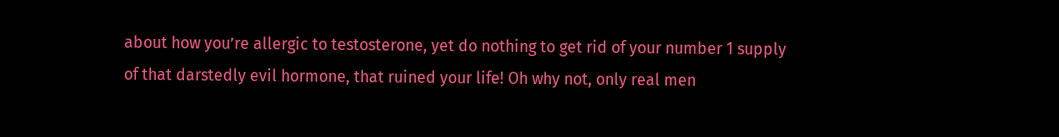about how you’re allergic to testosterone, yet do nothing to get rid of your number 1 supply of that darstedly evil hormone, that ruined your life! Oh why not, only real men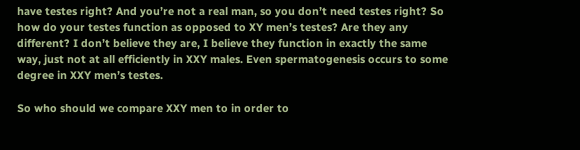have testes right? And you’re not a real man, so you don’t need testes right? So how do your testes function as opposed to XY men’s testes? Are they any different? I don’t believe they are, I believe they function in exactly the same way, just not at all efficiently in XXY males. Even spermatogenesis occurs to some degree in XXY men’s testes.

So who should we compare XXY men to in order to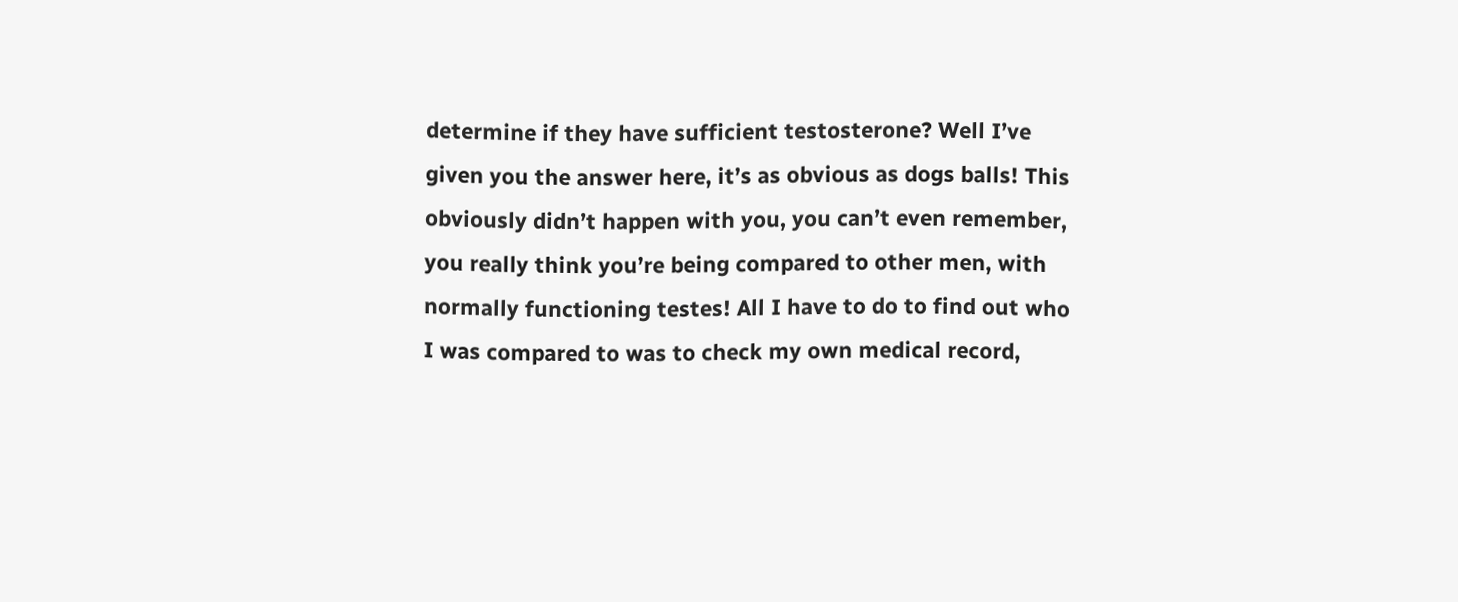determine if they have sufficient testosterone? Well I’ve given you the answer here, it’s as obvious as dogs balls! This obviously didn’t happen with you, you can’t even remember, you really think you’re being compared to other men, with normally functioning testes! All I have to do to find out who I was compared to was to check my own medical record,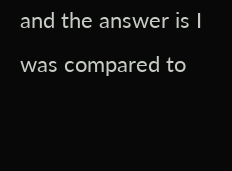and the answer is I was compared to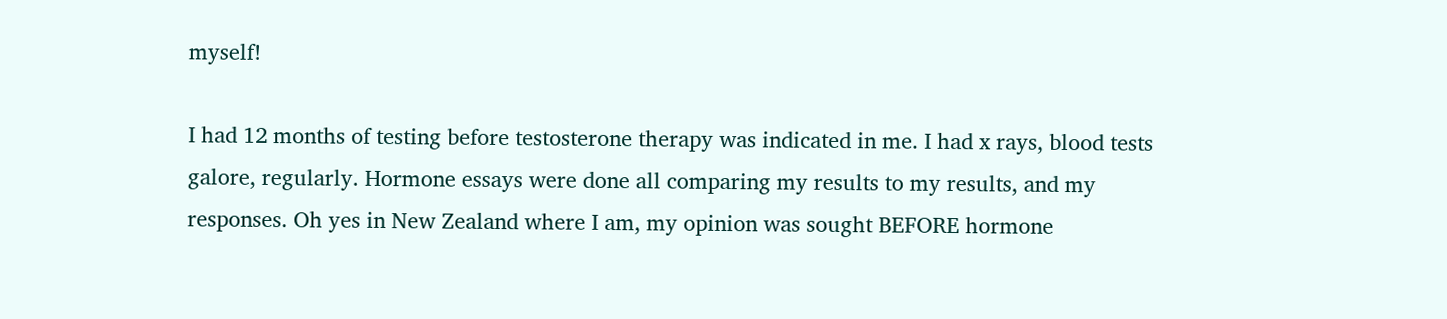myself!

I had 12 months of testing before testosterone therapy was indicated in me. I had x rays, blood tests galore, regularly. Hormone essays were done all comparing my results to my results, and my responses. Oh yes in New Zealand where I am, my opinion was sought BEFORE hormone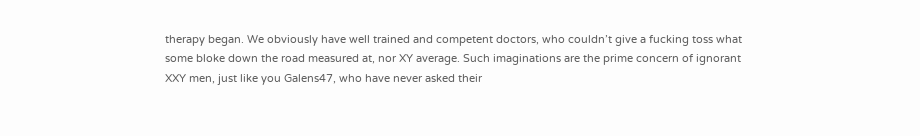therapy began. We obviously have well trained and competent doctors, who couldn’t give a fucking toss what some bloke down the road measured at, nor XY average. Such imaginations are the prime concern of ignorant XXY men, just like you Galens47, who have never asked their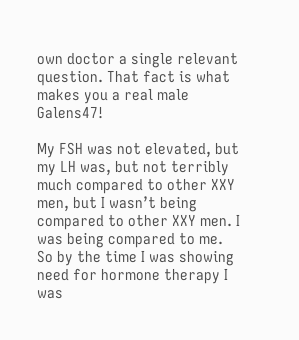own doctor a single relevant question. That fact is what makes you a real male Galens47!

My FSH was not elevated, but my LH was, but not terribly much compared to other XXY men, but I wasn’t being compared to other XXY men. I was being compared to me. So by the time I was showing need for hormone therapy I was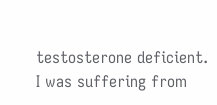testosterone deficient. I was suffering from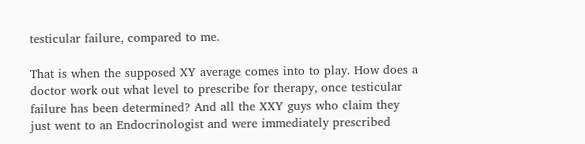testicular failure, compared to me.

That is when the supposed XY average comes into to play. How does a doctor work out what level to prescribe for therapy, once testicular failure has been determined? And all the XXY guys who claim they just went to an Endocrinologist and were immediately prescribed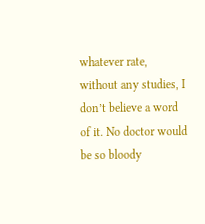whatever rate, without any studies, I don’t believe a word of it. No doctor would be so bloody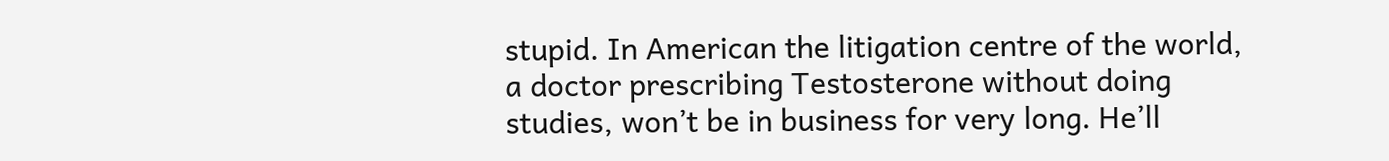stupid. In American the litigation centre of the world, a doctor prescribing Testosterone without doing studies, won’t be in business for very long. He’ll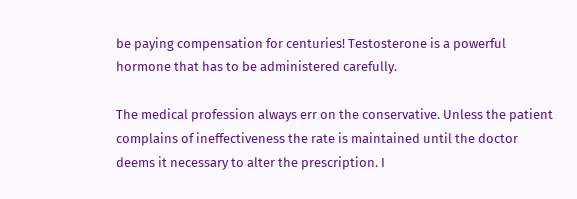be paying compensation for centuries! Testosterone is a powerful hormone that has to be administered carefully.

The medical profession always err on the conservative. Unless the patient complains of ineffectiveness the rate is maintained until the doctor deems it necessary to alter the prescription. I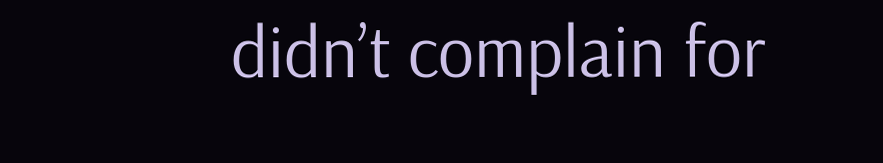didn’t complain for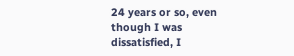24 years or so, even though I was dissatisfied, I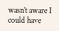wasn’t aware I could have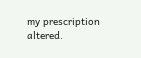my prescription altered.